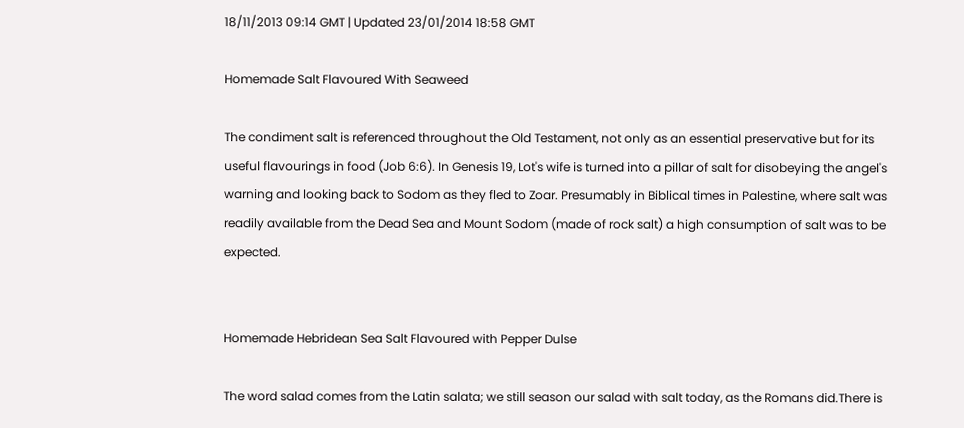18/11/2013 09:14 GMT | Updated 23/01/2014 18:58 GMT

Homemade Salt Flavoured With Seaweed

The condiment salt is referenced throughout the Old Testament, not only as an essential preservative but for its useful flavourings in food (Job 6:6). In Genesis 19, Lot's wife is turned into a pillar of salt for disobeying the angel's warning and looking back to Sodom as they fled to Zoar. Presumably in Biblical times in Palestine, where salt was readily available from the Dead Sea and Mount Sodom (made of rock salt) a high consumption of salt was to be expected.


Homemade Hebridean Sea Salt Flavoured with Pepper Dulse

The word salad comes from the Latin salata; we still season our salad with salt today, as the Romans did.There is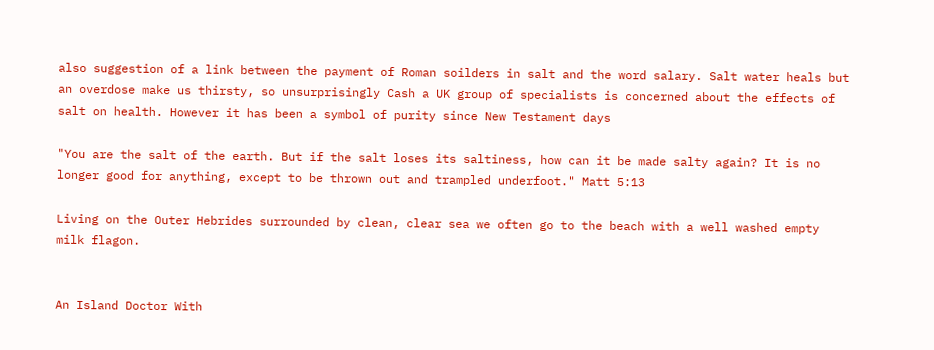also suggestion of a link between the payment of Roman soilders in salt and the word salary. Salt water heals but an overdose make us thirsty, so unsurprisingly Cash a UK group of specialists is concerned about the effects of salt on health. However it has been a symbol of purity since New Testament days

"You are the salt of the earth. But if the salt loses its saltiness, how can it be made salty again? It is no longer good for anything, except to be thrown out and trampled underfoot." Matt 5:13

Living on the Outer Hebrides surrounded by clean, clear sea we often go to the beach with a well washed empty milk flagon.


An Island Doctor With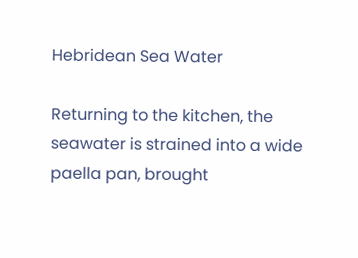Hebridean Sea Water

Returning to the kitchen, the seawater is strained into a wide paella pan, brought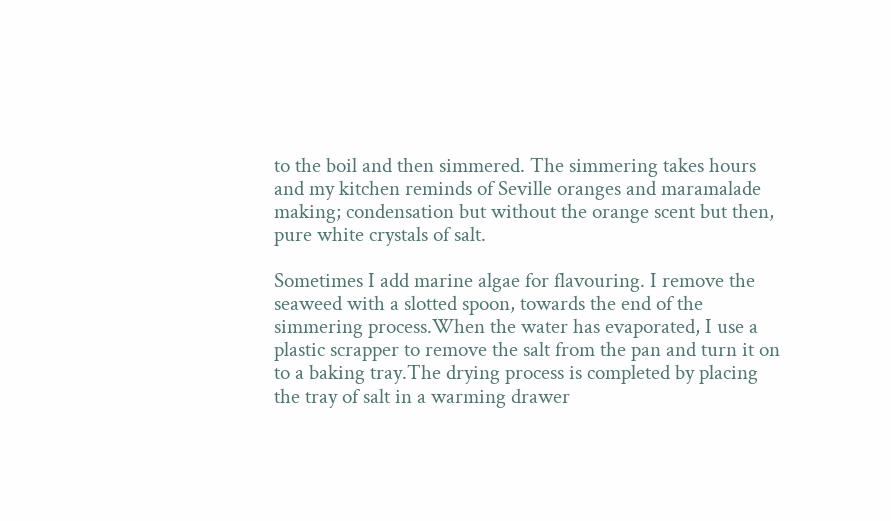to the boil and then simmered. The simmering takes hours and my kitchen reminds of Seville oranges and maramalade making; condensation but without the orange scent but then, pure white crystals of salt.

Sometimes I add marine algae for flavouring. I remove the seaweed with a slotted spoon, towards the end of the simmering process.When the water has evaporated, I use a plastic scrapper to remove the salt from the pan and turn it on to a baking tray.The drying process is completed by placing the tray of salt in a warming drawer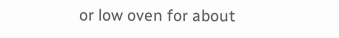or low oven for about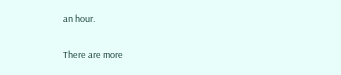an hour.

There are more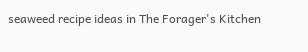seaweed recipe ideas in The Forager's Kitchen